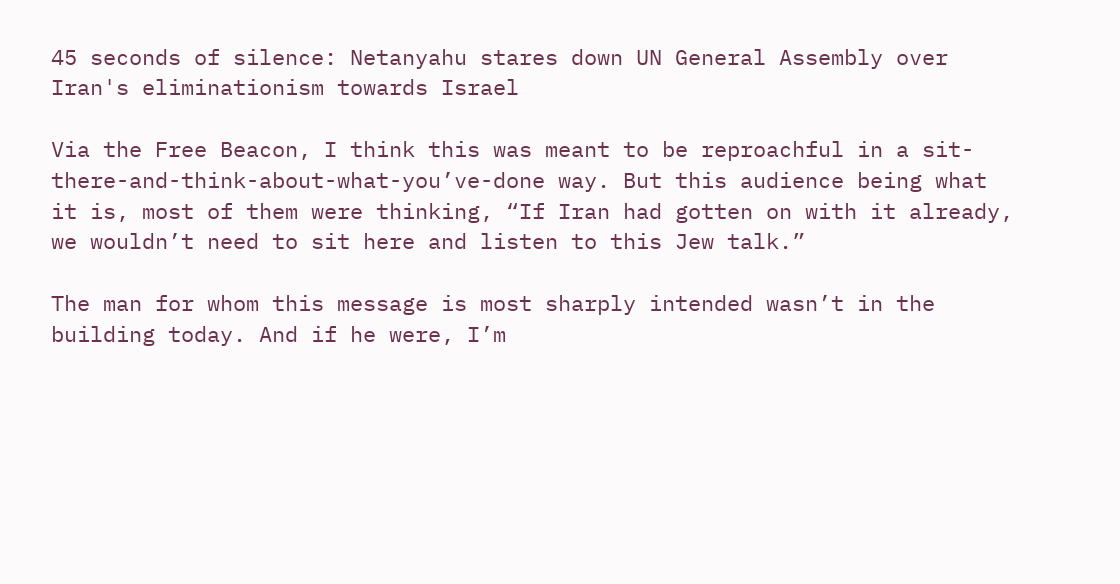45 seconds of silence: Netanyahu stares down UN General Assembly over Iran's eliminationism towards Israel

Via the Free Beacon, I think this was meant to be reproachful in a sit-there-and-think-about-what-you’ve-done way. But this audience being what it is, most of them were thinking, “If Iran had gotten on with it already, we wouldn’t need to sit here and listen to this Jew talk.”

The man for whom this message is most sharply intended wasn’t in the building today. And if he were, I’m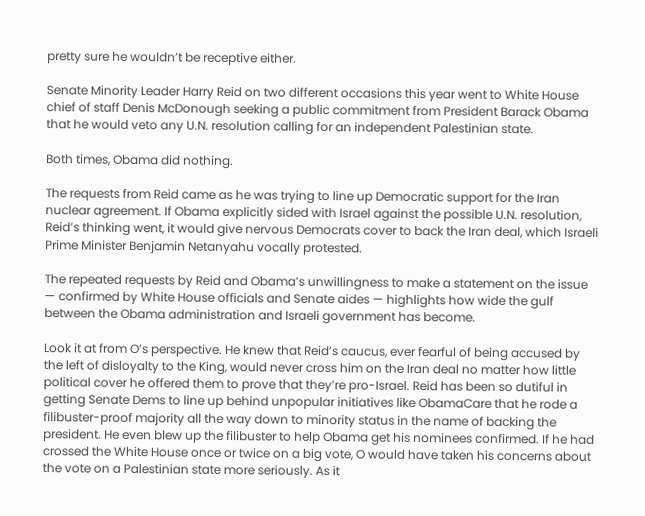pretty sure he wouldn’t be receptive either.

Senate Minority Leader Harry Reid on two different occasions this year went to White House chief of staff Denis McDonough seeking a public commitment from President Barack Obama that he would veto any U.N. resolution calling for an independent Palestinian state.

Both times, Obama did nothing.

The requests from Reid came as he was trying to line up Democratic support for the Iran nuclear agreement. If Obama explicitly sided with Israel against the possible U.N. resolution, Reid’s thinking went, it would give nervous Democrats cover to back the Iran deal, which Israeli Prime Minister Benjamin Netanyahu vocally protested.

The repeated requests by Reid and Obama’s unwillingness to make a statement on the issue — confirmed by White House officials and Senate aides — highlights how wide the gulf between the Obama administration and Israeli government has become.

Look it at from O’s perspective. He knew that Reid’s caucus, ever fearful of being accused by the left of disloyalty to the King, would never cross him on the Iran deal no matter how little political cover he offered them to prove that they’re pro-Israel. Reid has been so dutiful in getting Senate Dems to line up behind unpopular initiatives like ObamaCare that he rode a filibuster-proof majority all the way down to minority status in the name of backing the president. He even blew up the filibuster to help Obama get his nominees confirmed. If he had crossed the White House once or twice on a big vote, O would have taken his concerns about the vote on a Palestinian state more seriously. As it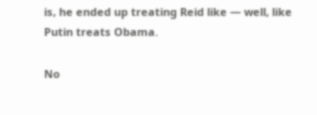is, he ended up treating Reid like — well, like Putin treats Obama.

No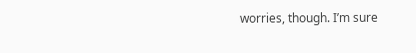worries, though. I’m sure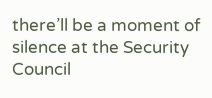there’ll be a moment of silence at the Security Council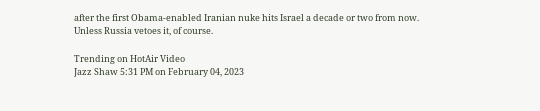after the first Obama-enabled Iranian nuke hits Israel a decade or two from now. Unless Russia vetoes it, of course.

Trending on HotAir Video
Jazz Shaw 5:31 PM on February 04, 2023